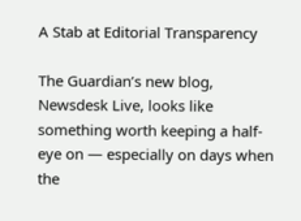A Stab at Editorial Transparency

The Guardian’s new blog, Newsdesk Live, looks like something worth keeping a half-eye on — especially on days when the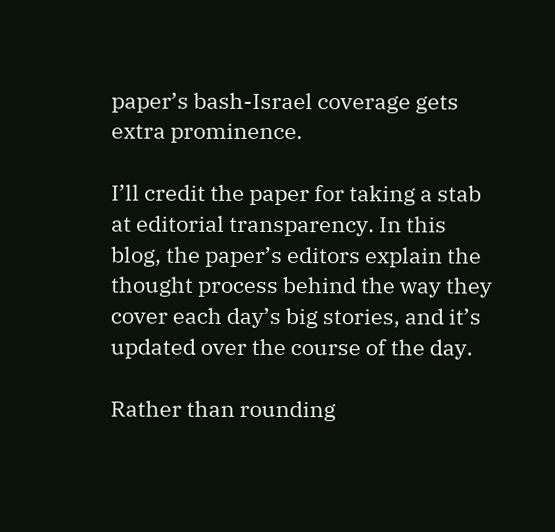paper’s bash-Israel coverage gets extra prominence.

I’ll credit the paper for taking a stab at editorial transparency. In this blog, the paper’s editors explain the thought process behind the way they cover each day’s big stories, and it’s updated over the course of the day.

Rather than rounding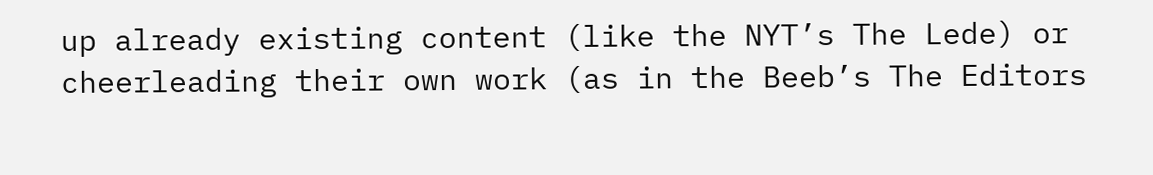up already existing content (like the NYT’s The Lede) or cheerleading their own work (as in the Beeb’s The Editors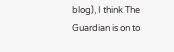blog), I think The Guardian is on to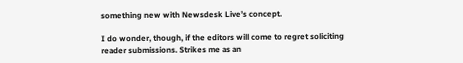something new with Newsdesk Live’s concept.

I do wonder, though, if the editors will come to regret soliciting reader submissions. Strikes me as an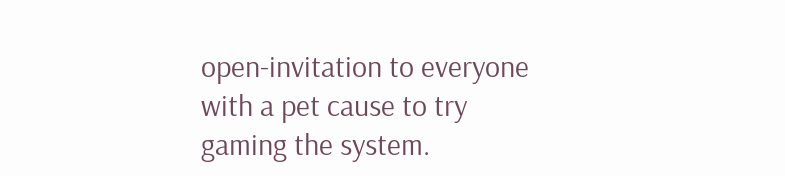open-invitation to everyone with a pet cause to try gaming the system.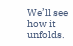We’ll see how it unfolds.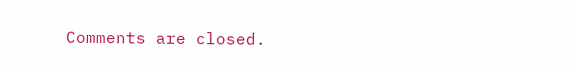Comments are closed.